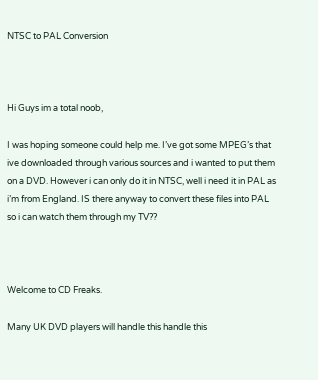NTSC to PAL Conversion



Hi Guys im a total noob,

I was hoping someone could help me. I’ve got some MPEG’s that ive downloaded through various sources and i wanted to put them on a DVD. However i can only do it in NTSC, well i need it in PAL as i’m from England. IS there anyway to convert these files into PAL so i can watch them through my TV??



Welcome to CD Freaks.

Many UK DVD players will handle this handle this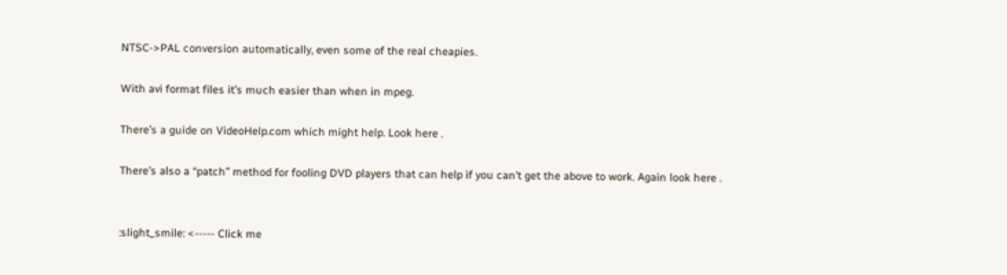NTSC->PAL conversion automatically, even some of the real cheapies.

With avi format files it’s much easier than when in mpeg.

There’s a guide on VideoHelp.com which might help. Look here .

There’s also a “patch” method for fooling DVD players that can help if you can’t get the above to work. Again look here .


:slight_smile: <----- Click me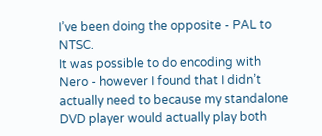I’ve been doing the opposite - PAL to NTSC.
It was possible to do encoding with Nero - however I found that I didn’t actually need to because my standalone DVD player would actually play both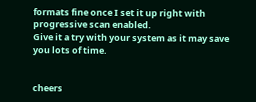formats fine once I set it up right with progressive scan enabled.
Give it a try with your system as it may save you lots of time.


cheers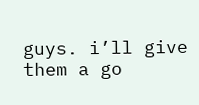guys. i’ll give them a go